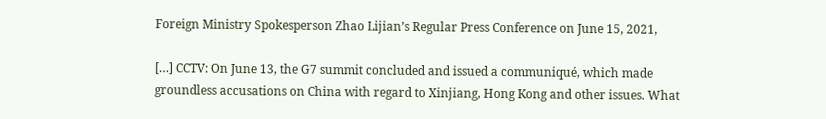Foreign Ministry Spokesperson Zhao Lijian’s Regular Press Conference on June 15, 2021,

[…] CCTV: On June 13, the G7 summit concluded and issued a communiqué, which made groundless accusations on China with regard to Xinjiang, Hong Kong and other issues. What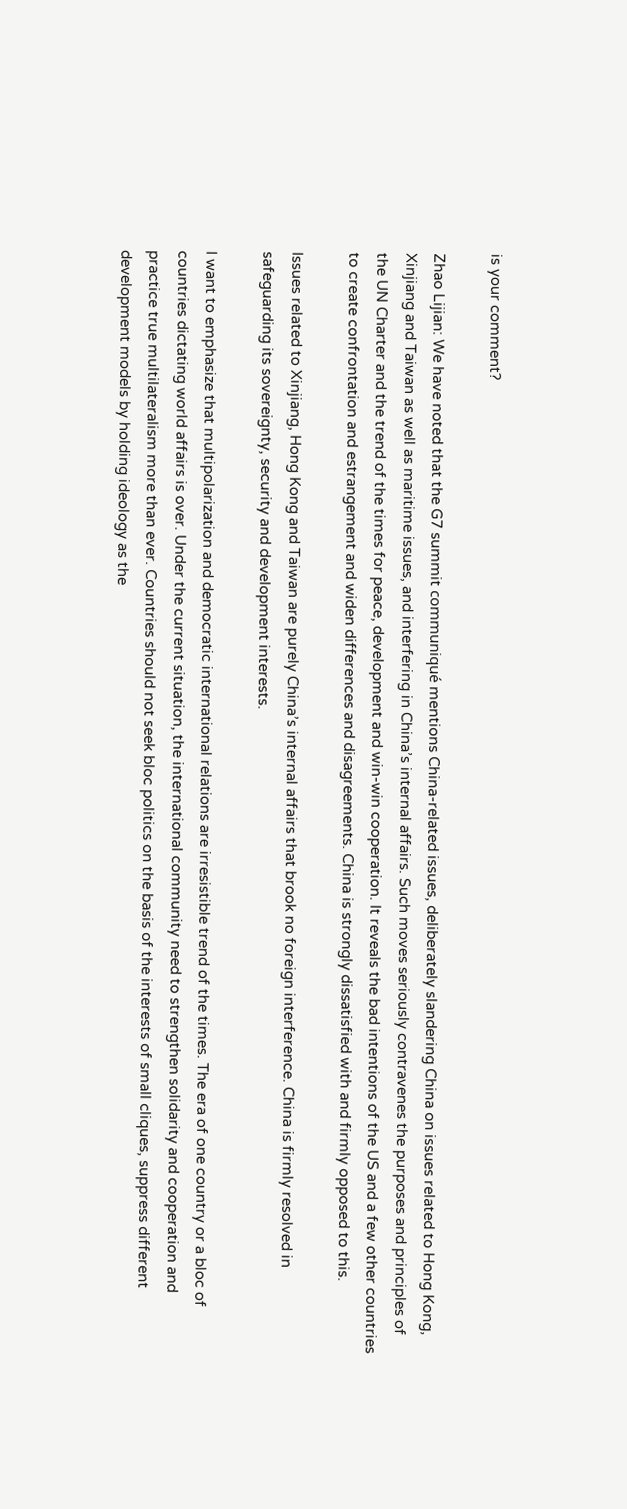is your comment?

Zhao Lijian: We have noted that the G7 summit communiqué mentions China-related issues, deliberately slandering China on issues related to Hong Kong, Xinjiang and Taiwan as well as maritime issues, and interfering in China’s internal affairs. Such moves seriously contravenes the purposes and principles of the UN Charter and the trend of the times for peace, development and win-win cooperation. It reveals the bad intentions of the US and a few other countries to create confrontation and estrangement and widen differences and disagreements. China is strongly dissatisfied with and firmly opposed to this.

Issues related to Xinjiang, Hong Kong and Taiwan are purely China’s internal affairs that brook no foreign interference. China is firmly resolved in safeguarding its sovereignty, security and development interests.

I want to emphasize that multipolarization and democratic international relations are irresistible trend of the times. The era of one country or a bloc of countries dictating world affairs is over. Under the current situation, the international community need to strengthen solidarity and cooperation and practice true multilateralism more than ever. Countries should not seek bloc politics on the basis of the interests of small cliques, suppress different development models by holding ideology as the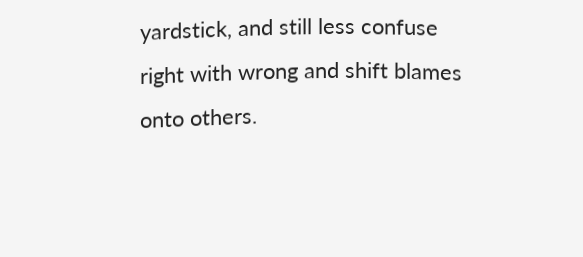yardstick, and still less confuse right with wrong and shift blames onto others.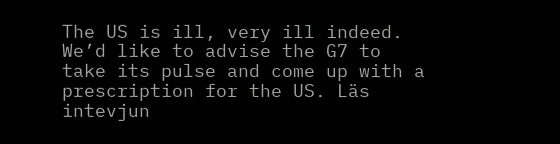The US is ill, very ill indeed. We’d like to advise the G7 to take its pulse and come up with a prescription for the US. Läs intevjun